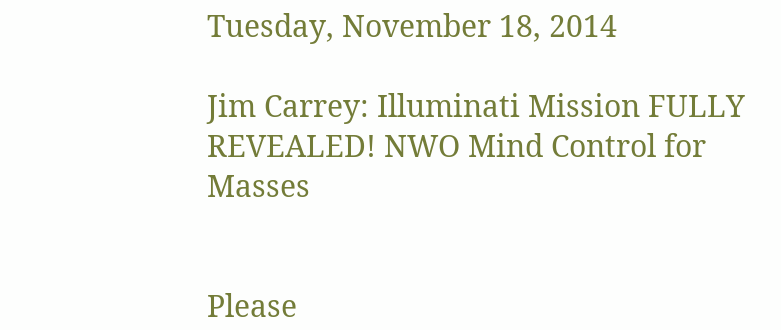Tuesday, November 18, 2014

Jim Carrey: Illuminati Mission FULLY REVEALED! NWO Mind Control for Masses


Please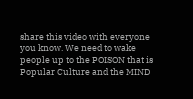share this video with everyone you know. We need to wake people up to the POISON that is Popular Culture and the MIND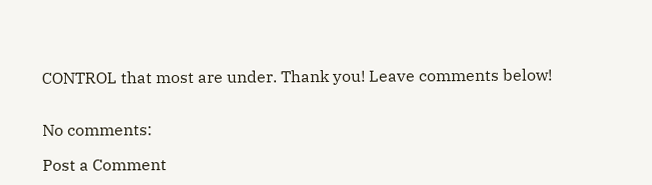CONTROL that most are under. Thank you! Leave comments below!


No comments:

Post a Comment